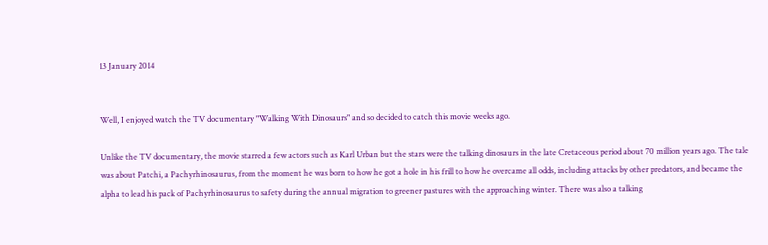13 January 2014


Well, I enjoyed watch the TV documentary "Walking With Dinosaurs" and so decided to catch this movie weeks ago.

Unlike the TV documentary, the movie starred a few actors such as Karl Urban but the stars were the talking dinosaurs in the late Cretaceous period about 70 million years ago. The tale was about Patchi, a Pachyrhinosaurus, from the moment he was born to how he got a hole in his frill to how he overcame all odds, including attacks by other predators, and became the alpha to lead his pack of Pachyrhinosaurus to safety during the annual migration to greener pastures with the approaching winter. There was also a talking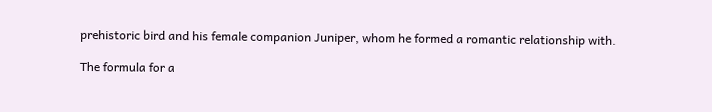prehistoric bird and his female companion Juniper, whom he formed a romantic relationship with.

The formula for a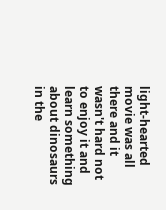light-hearted movie was all there and it wasn't hard not to enjoy it and learn something about dinosaurs in the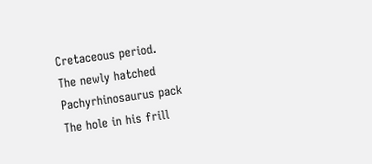Cretaceous period.
The newly hatched Pachyrhinosaurus pack
The hole in his frill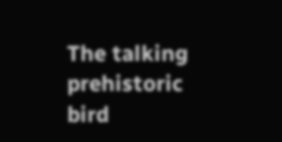The talking prehistoric bird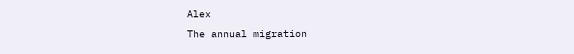Alex
The annual migration